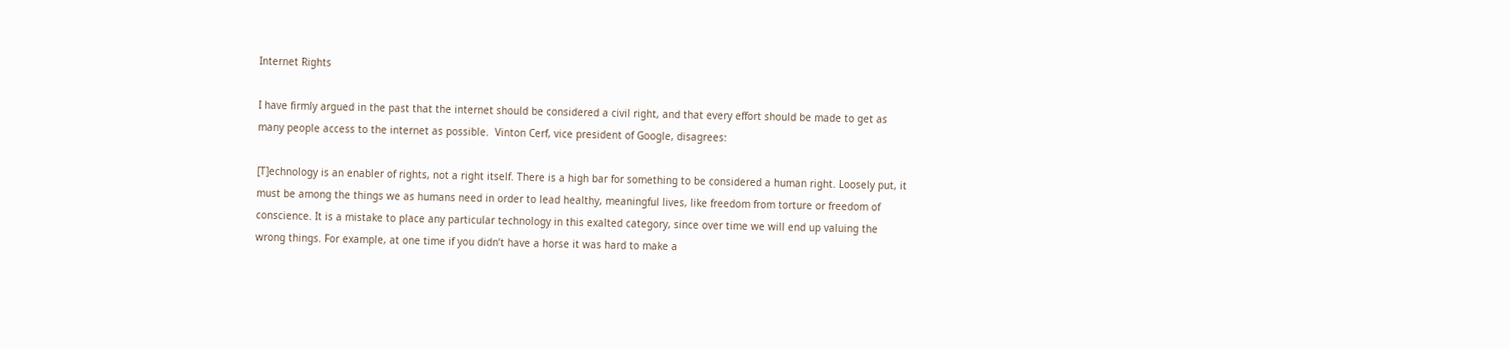Internet Rights

I have firmly argued in the past that the internet should be considered a civil right, and that every effort should be made to get as many people access to the internet as possible.  Vinton Cerf, vice president of Google, disagrees:

[T]echnology is an enabler of rights, not a right itself. There is a high bar for something to be considered a human right. Loosely put, it must be among the things we as humans need in order to lead healthy, meaningful lives, like freedom from torture or freedom of conscience. It is a mistake to place any particular technology in this exalted category, since over time we will end up valuing the wrong things. For example, at one time if you didn’t have a horse it was hard to make a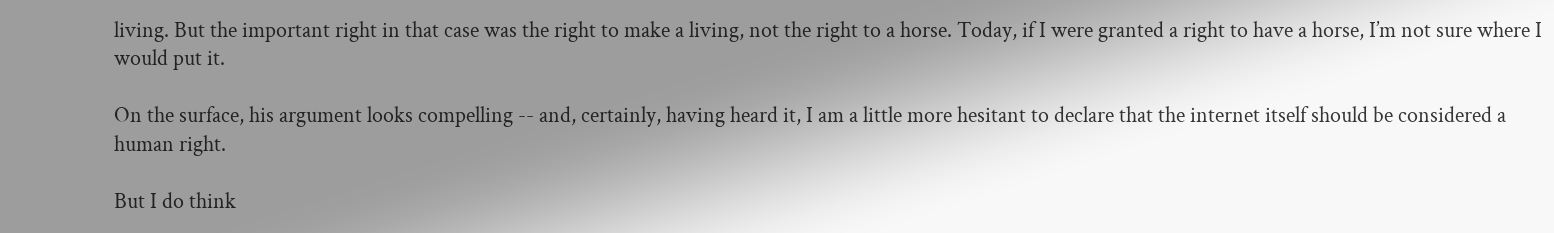living. But the important right in that case was the right to make a living, not the right to a horse. Today, if I were granted a right to have a horse, I’m not sure where I would put it.

On the surface, his argument looks compelling -- and, certainly, having heard it, I am a little more hesitant to declare that the internet itself should be considered a human right.

But I do think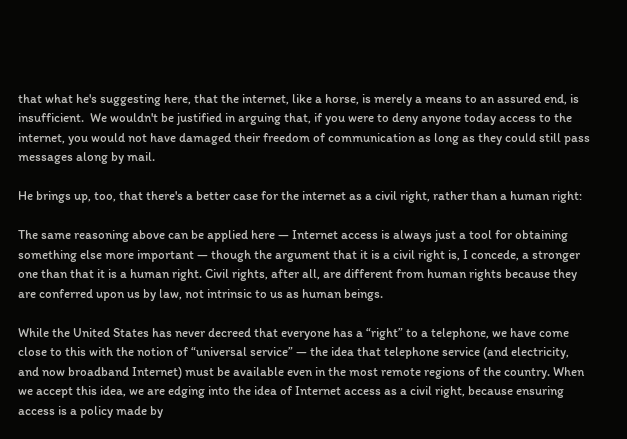that what he's suggesting here, that the internet, like a horse, is merely a means to an assured end, is insufficient.  We wouldn't be justified in arguing that, if you were to deny anyone today access to the internet, you would not have damaged their freedom of communication as long as they could still pass messages along by mail.

He brings up, too, that there's a better case for the internet as a civil right, rather than a human right:

The same reasoning above can be applied here — Internet access is always just a tool for obtaining something else more important — though the argument that it is a civil right is, I concede, a stronger one than that it is a human right. Civil rights, after all, are different from human rights because they are conferred upon us by law, not intrinsic to us as human beings.

While the United States has never decreed that everyone has a “right” to a telephone, we have come close to this with the notion of “universal service” — the idea that telephone service (and electricity, and now broadband Internet) must be available even in the most remote regions of the country. When we accept this idea, we are edging into the idea of Internet access as a civil right, because ensuring access is a policy made by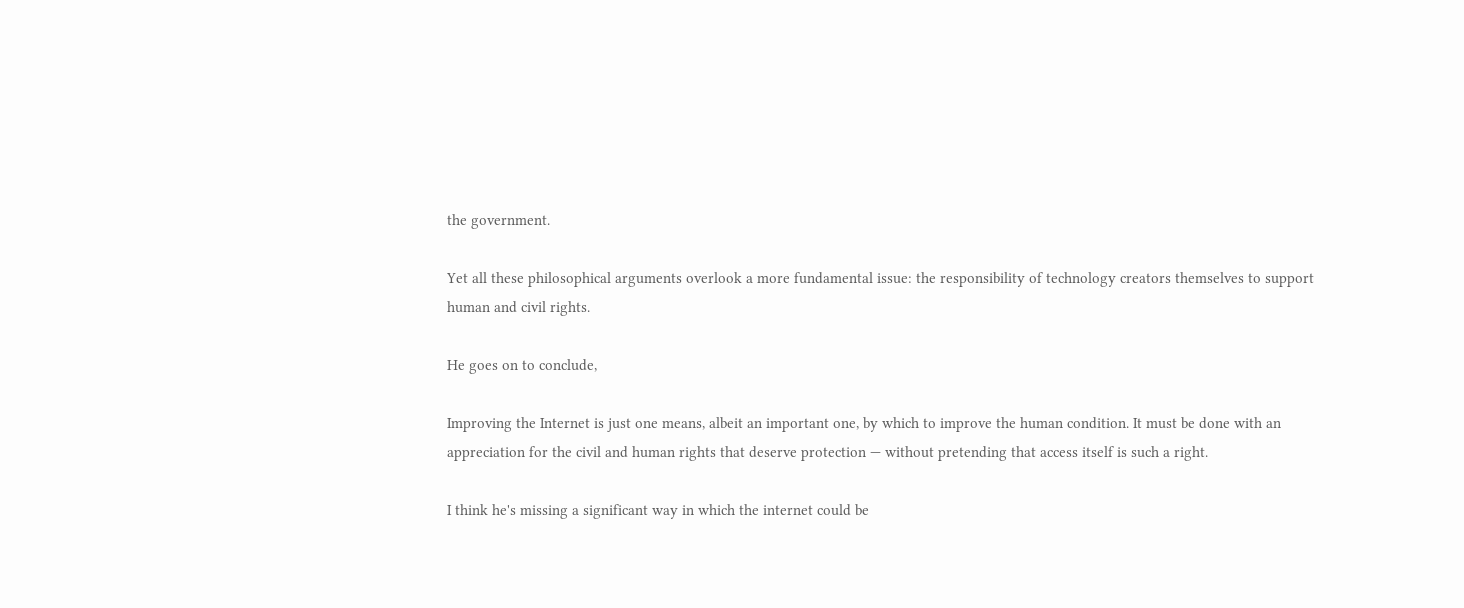the government.

Yet all these philosophical arguments overlook a more fundamental issue: the responsibility of technology creators themselves to support human and civil rights.

He goes on to conclude,

Improving the Internet is just one means, albeit an important one, by which to improve the human condition. It must be done with an appreciation for the civil and human rights that deserve protection — without pretending that access itself is such a right.

I think he's missing a significant way in which the internet could be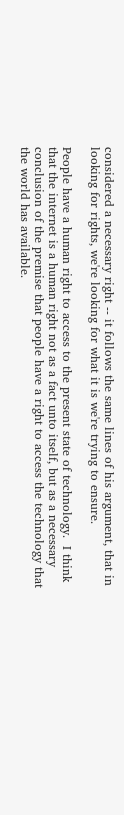considered a necessary right -- it follows the same lines of his argument, that in looking for rights, we're looking for what it is we're trying to ensure.

People have a human right to access to the present state of technology.  I think that the internet is a human right not as a fact unto itself, but as a necessary conclusion of the premise that people have a right to access the technology that the world has available.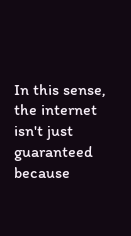In this sense, the internet isn't just guaranteed because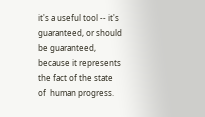it's a useful tool -- it's guaranteed, or should be guaranteed, because it represents the fact of the state of  human progress.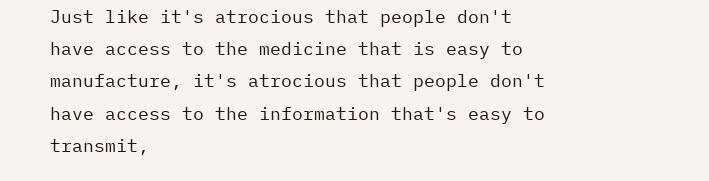Just like it's atrocious that people don't have access to the medicine that is easy to manufacture, it's atrocious that people don't have access to the information that's easy to transmit,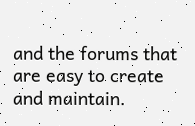and the forums that are easy to create and maintain.